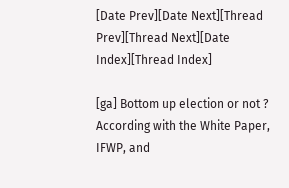[Date Prev][Date Next][Thread Prev][Thread Next][Date Index][Thread Index]

[ga] Bottom up election or not ? According with the White Paper, IFWP, and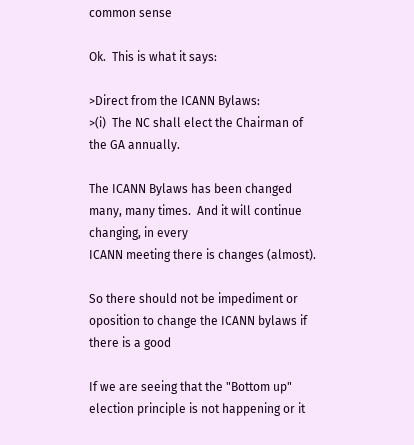common sense

Ok.  This is what it says:

>Direct from the ICANN Bylaws:
>(i)  The NC shall elect the Chairman of the GA annually.

The ICANN Bylaws has been changed many, many times.  And it will continue changing, in every
ICANN meeting there is changes (almost).

So there should not be impediment or oposition to change the ICANN bylaws if there is a good

If we are seeing that the "Bottom up" election principle is not happening or it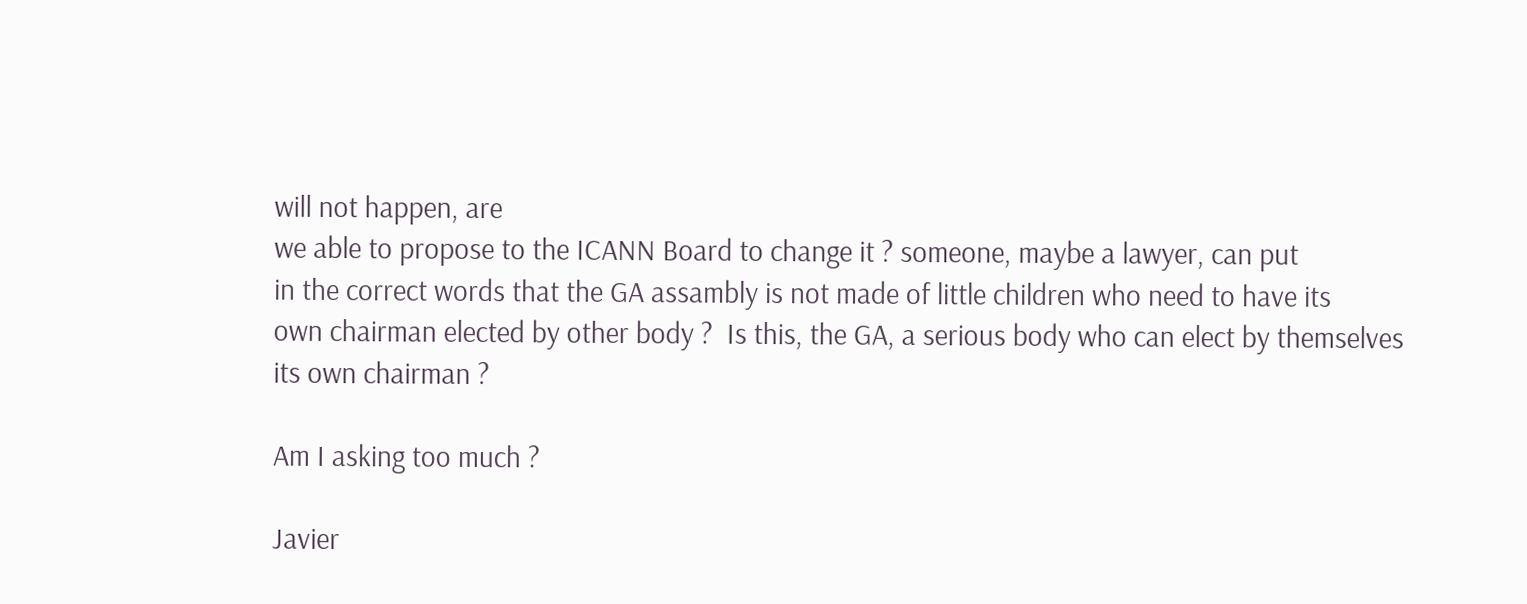will not happen, are
we able to propose to the ICANN Board to change it ? someone, maybe a lawyer, can put
in the correct words that the GA assambly is not made of little children who need to have its
own chairman elected by other body ?  Is this, the GA, a serious body who can elect by themselves
its own chairman ?

Am I asking too much ?

Javier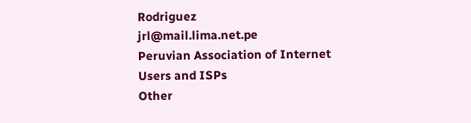Rodriguez                   jrl@mail.lima.net.pe
Peruvian Association of Internet Users and ISPs
Other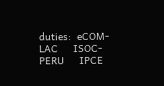duties:  eCOM-LAC     ISOC-PERU     IPCE